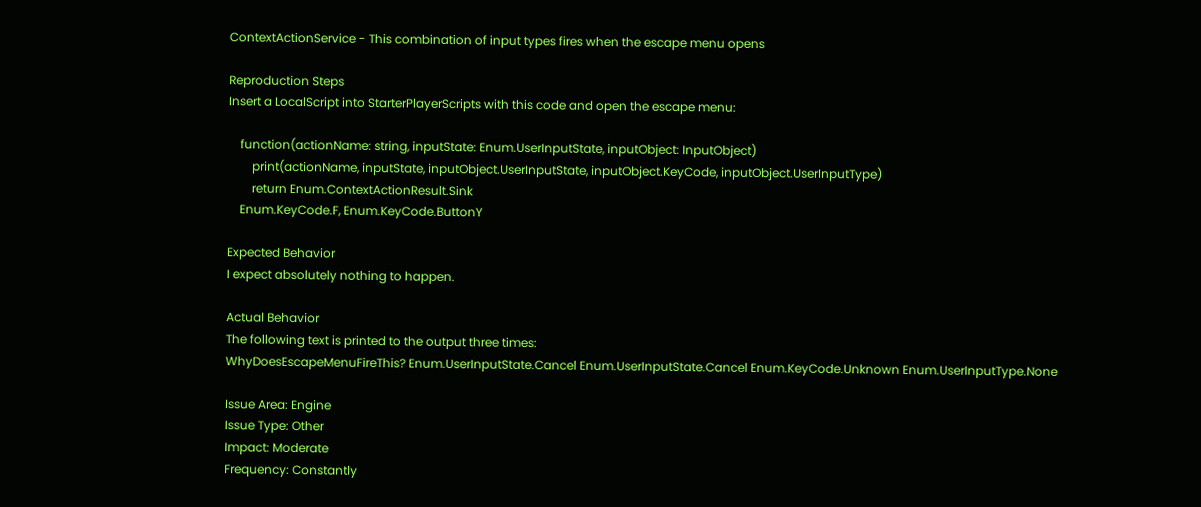ContextActionService - This combination of input types fires when the escape menu opens

Reproduction Steps
Insert a LocalScript into StarterPlayerScripts with this code and open the escape menu:

    function(actionName: string, inputState: Enum.UserInputState, inputObject: InputObject)
        print(actionName, inputState, inputObject.UserInputState, inputObject.KeyCode, inputObject.UserInputType)
        return Enum.ContextActionResult.Sink
    Enum.KeyCode.F, Enum.KeyCode.ButtonY

Expected Behavior
I expect absolutely nothing to happen.

Actual Behavior
The following text is printed to the output three times:
WhyDoesEscapeMenuFireThis? Enum.UserInputState.Cancel Enum.UserInputState.Cancel Enum.KeyCode.Unknown Enum.UserInputType.None

Issue Area: Engine
Issue Type: Other
Impact: Moderate
Frequency: Constantly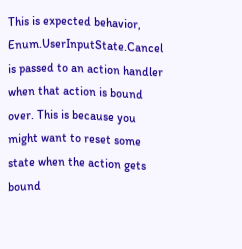This is expected behavior, Enum.UserInputState.Cancel is passed to an action handler when that action is bound over. This is because you might want to reset some state when the action gets bound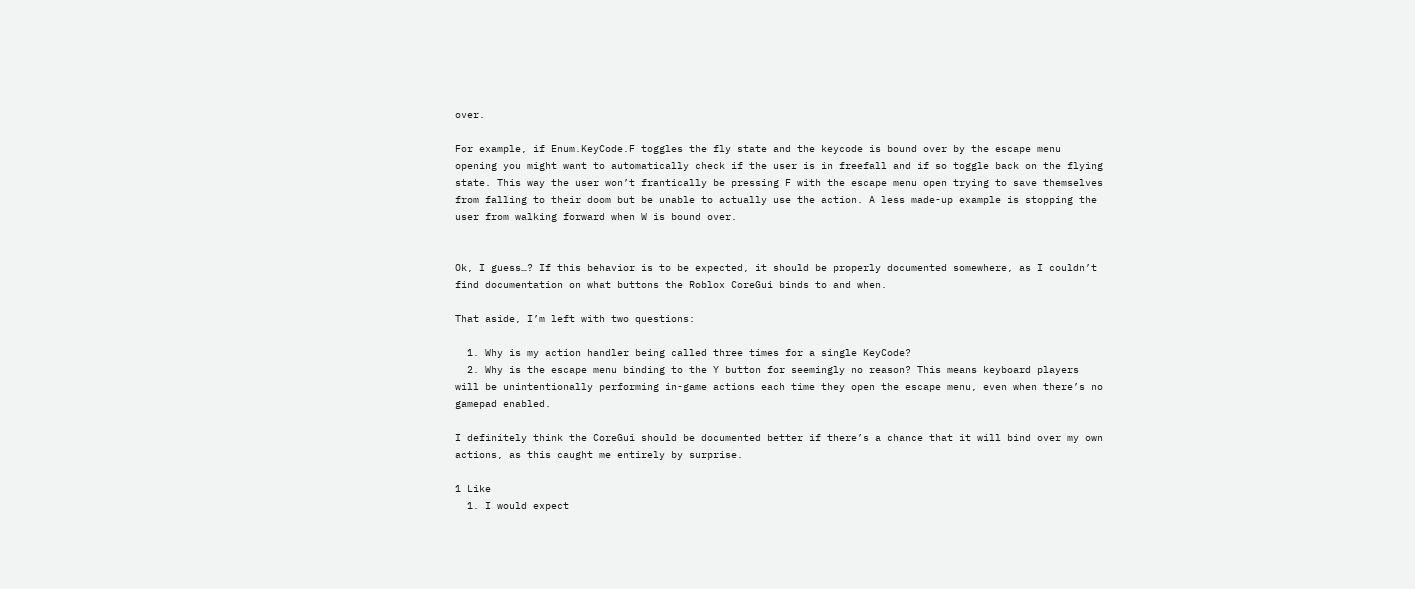over.

For example, if Enum.KeyCode.F toggles the fly state and the keycode is bound over by the escape menu opening you might want to automatically check if the user is in freefall and if so toggle back on the flying state. This way the user won’t frantically be pressing F with the escape menu open trying to save themselves from falling to their doom but be unable to actually use the action. A less made-up example is stopping the user from walking forward when W is bound over.


Ok, I guess…? If this behavior is to be expected, it should be properly documented somewhere, as I couldn’t find documentation on what buttons the Roblox CoreGui binds to and when.

That aside, I’m left with two questions:

  1. Why is my action handler being called three times for a single KeyCode?
  2. Why is the escape menu binding to the Y button for seemingly no reason? This means keyboard players will be unintentionally performing in-game actions each time they open the escape menu, even when there’s no gamepad enabled.

I definitely think the CoreGui should be documented better if there’s a chance that it will bind over my own actions, as this caught me entirely by surprise.

1 Like
  1. I would expect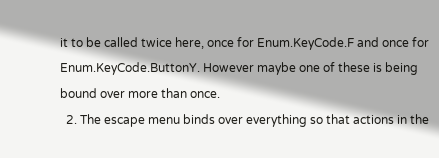it to be called twice here, once for Enum.KeyCode.F and once for Enum.KeyCode.ButtonY. However maybe one of these is being bound over more than once.
  2. The escape menu binds over everything so that actions in the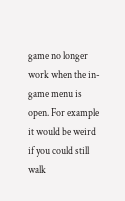game no longer work when the in-game menu is open. For example it would be weird if you could still walk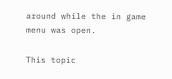around while the in game menu was open.

This topic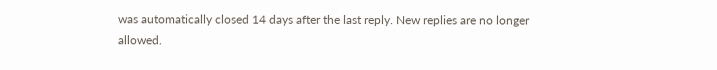was automatically closed 14 days after the last reply. New replies are no longer allowed.